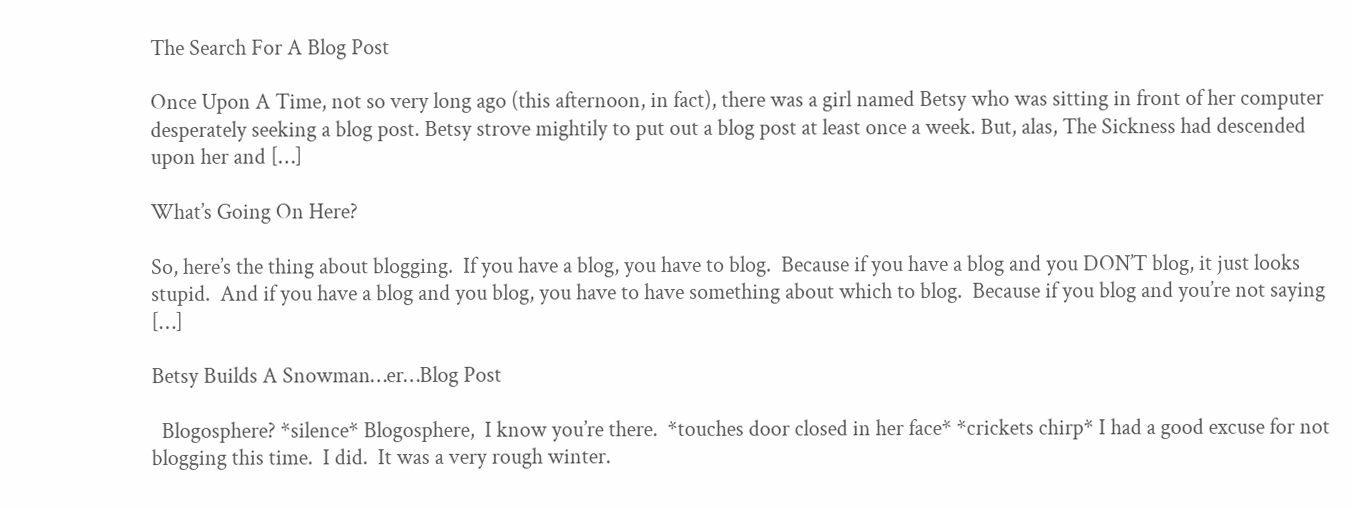The Search For A Blog Post

Once Upon A Time, not so very long ago (this afternoon, in fact), there was a girl named Betsy who was sitting in front of her computer desperately seeking a blog post. Betsy strove mightily to put out a blog post at least once a week. But, alas, The Sickness had descended upon her and […]

What’s Going On Here?

So, here’s the thing about blogging.  If you have a blog, you have to blog.  Because if you have a blog and you DON’T blog, it just looks stupid.  And if you have a blog and you blog, you have to have something about which to blog.  Because if you blog and you’re not saying […]

Betsy Builds A Snowman…er…Blog Post

  Blogosphere? *silence* Blogosphere,  I know you’re there.  *touches door closed in her face* *crickets chirp* I had a good excuse for not blogging this time.  I did.  It was a very rough winter.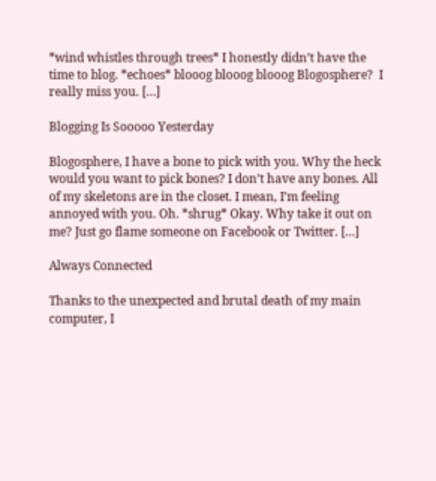*wind whistles through trees* I honestly didn’t have the time to blog. *echoes* blooog blooog blooog Blogosphere?  I really miss you. […]

Blogging Is Sooooo Yesterday

Blogosphere, I have a bone to pick with you. Why the heck would you want to pick bones? I don’t have any bones. All of my skeletons are in the closet. I mean, I’m feeling annoyed with you. Oh. *shrug* Okay. Why take it out on me? Just go flame someone on Facebook or Twitter. […]

Always Connected

Thanks to the unexpected and brutal death of my main computer, I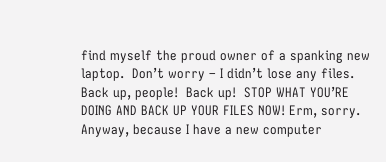find myself the proud owner of a spanking new laptop.  Don’t worry – I didn’t lose any files.  Back up, people!  Back up!  STOP WHAT YOU’RE DOING AND BACK UP YOUR FILES NOW! Erm, sorry.  Anyway, because I have a new computer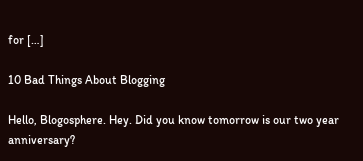for […]

10 Bad Things About Blogging

Hello, Blogosphere. Hey. Did you know tomorrow is our two year anniversary?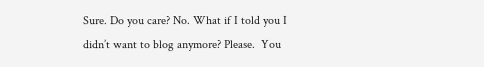Sure. Do you care? No. What if I told you I didn’t want to blog anymore? Please.  You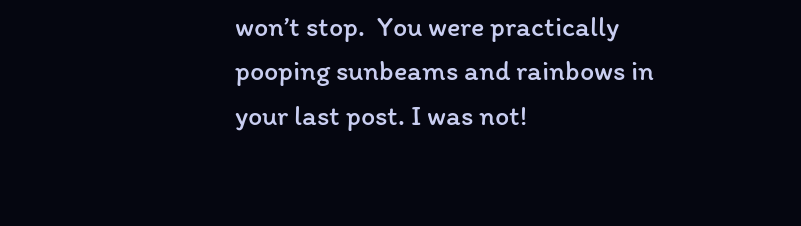won’t stop.  You were practically pooping sunbeams and rainbows in your last post. I was not!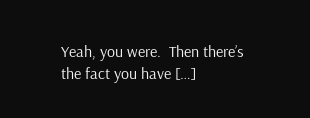Yeah, you were.  Then there’s the fact you have […]